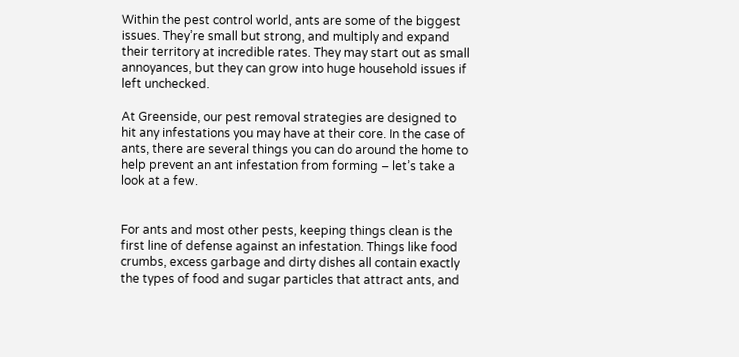Within the pest control world, ants are some of the biggest issues. They’re small but strong, and multiply and expand their territory at incredible rates. They may start out as small annoyances, but they can grow into huge household issues if left unchecked.

At Greenside, our pest removal strategies are designed to hit any infestations you may have at their core. In the case of ants, there are several things you can do around the home to help prevent an ant infestation from forming – let’s take a look at a few.


For ants and most other pests, keeping things clean is the first line of defense against an infestation. Things like food crumbs, excess garbage and dirty dishes all contain exactly the types of food and sugar particles that attract ants, and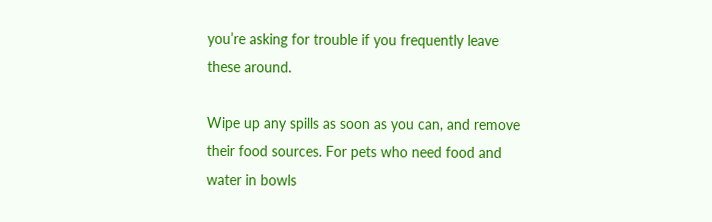you’re asking for trouble if you frequently leave these around.

Wipe up any spills as soon as you can, and remove their food sources. For pets who need food and water in bowls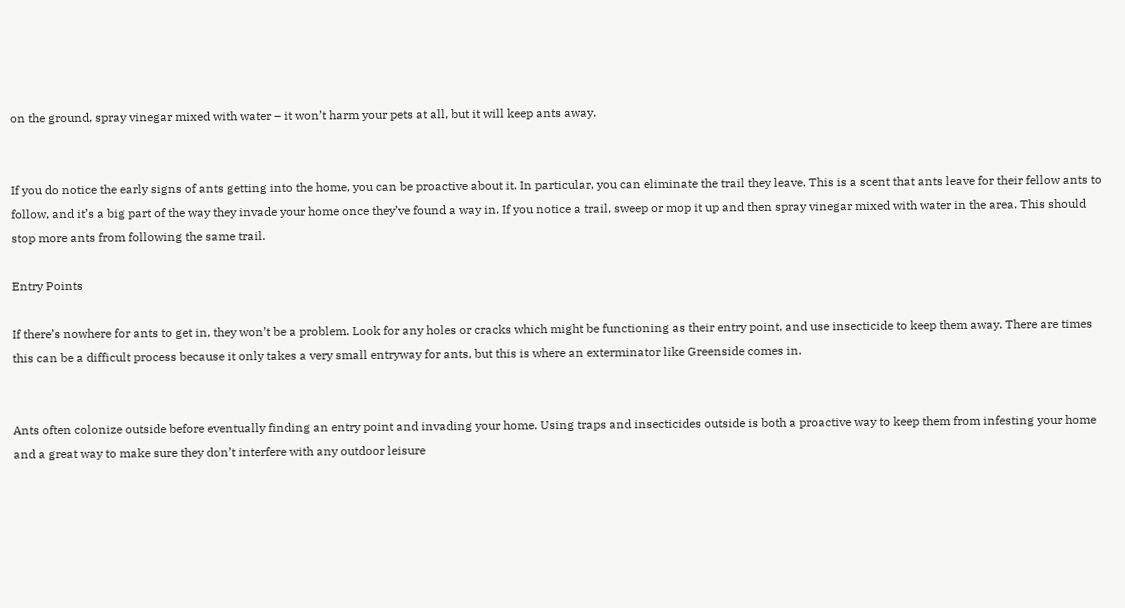on the ground, spray vinegar mixed with water – it won’t harm your pets at all, but it will keep ants away.


If you do notice the early signs of ants getting into the home, you can be proactive about it. In particular, you can eliminate the trail they leave. This is a scent that ants leave for their fellow ants to follow, and it’s a big part of the way they invade your home once they’ve found a way in. If you notice a trail, sweep or mop it up and then spray vinegar mixed with water in the area. This should stop more ants from following the same trail.

Entry Points

If there’s nowhere for ants to get in, they won’t be a problem. Look for any holes or cracks which might be functioning as their entry point, and use insecticide to keep them away. There are times this can be a difficult process because it only takes a very small entryway for ants, but this is where an exterminator like Greenside comes in.


Ants often colonize outside before eventually finding an entry point and invading your home. Using traps and insecticides outside is both a proactive way to keep them from infesting your home and a great way to make sure they don’t interfere with any outdoor leisure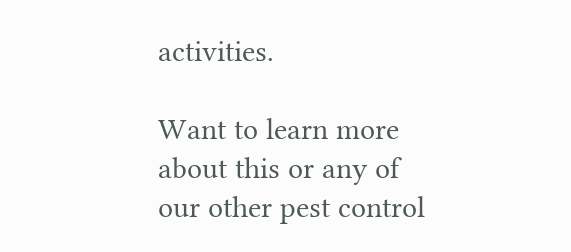activities.

Want to learn more about this or any of our other pest control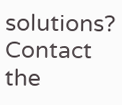solutions? Contact the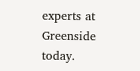experts at Greenside today.